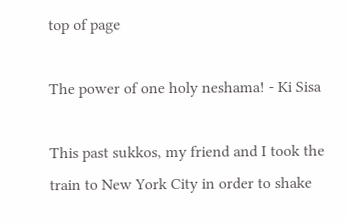top of page

The power of one holy neshama! - Ki Sisa

This past sukkos, my friend and I took the train to New York City in order to shake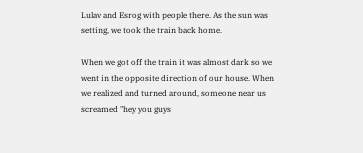Lulav and Esrog with people there. As the sun was setting, we took the train back home.

When we got off the train it was almost dark so we went in the opposite direction of our house. When we realized and turned around, someone near us screamed "hey you guys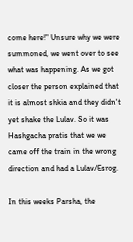come here!" Unsure why we were summoned, we went over to see what was happening. As we got closer the person explained that it is almost shkia and they didn't yet shake the Lulav. So it was Hashgacha pratis that we we came off the train in the wrong direction and had a Lulav/Esrog.

In this weeks Parsha, the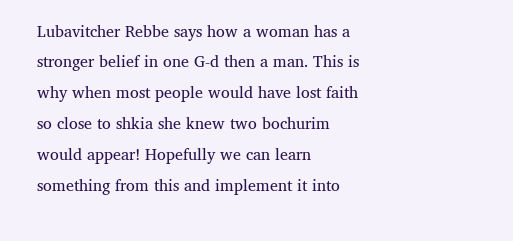Lubavitcher Rebbe says how a woman has a stronger belief in one G-d then a man. This is why when most people would have lost faith so close to shkia she knew two bochurim would appear! Hopefully we can learn something from this and implement it into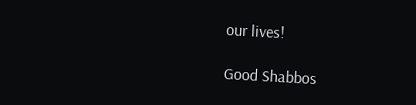our lives!

Good Shabbos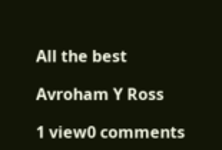All the best

Avroham Y Ross

1 view0 comments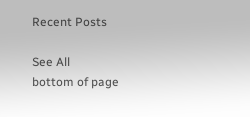Recent Posts

See All
bottom of page